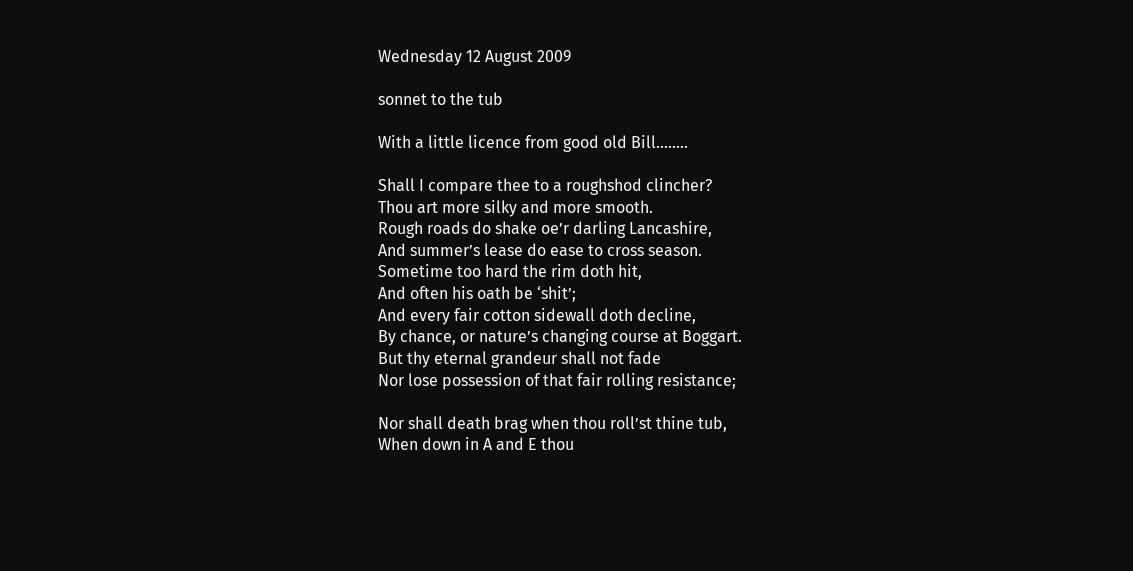Wednesday 12 August 2009

sonnet to the tub

With a little licence from good old Bill........

Shall I compare thee to a roughshod clincher?
Thou art more silky and more smooth.
Rough roads do shake oe’r darling Lancashire,
And summer’s lease do ease to cross season.
Sometime too hard the rim doth hit,
And often his oath be ‘shit’;
And every fair cotton sidewall doth decline,
By chance, or nature’s changing course at Boggart.
But thy eternal grandeur shall not fade
Nor lose possession of that fair rolling resistance;

Nor shall death brag when thou roll’st thine tub,
When down in A and E thou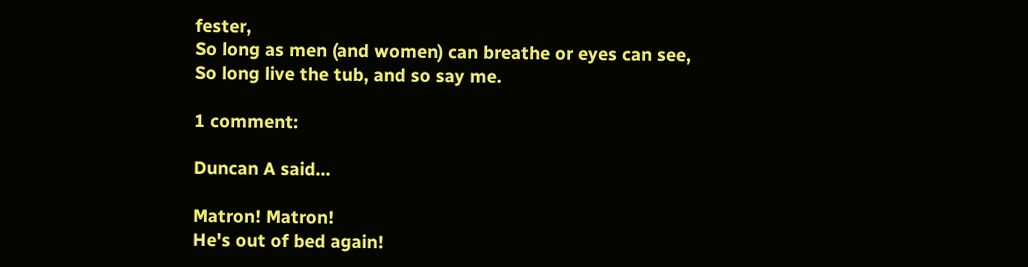fester,
So long as men (and women) can breathe or eyes can see,
So long live the tub, and so say me.

1 comment:

Duncan A said...

Matron! Matron!
He's out of bed again!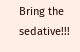Bring the sedative!!!